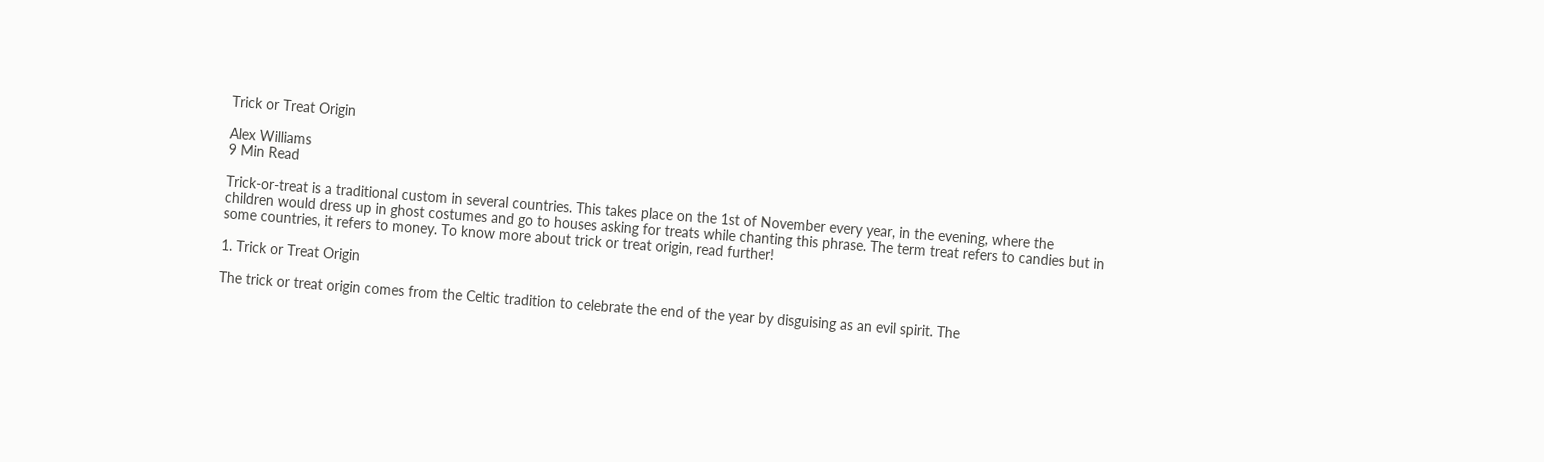Trick or Treat Origin

Alex Williams
9 Min Read

Trick-or-treat is a traditional custom in several countries. This takes place on the 1st of November every year, in the evening, where the children would dress up in ghost costumes and go to houses asking for treats while chanting this phrase. The term treat refers to candies but in some countries, it refers to money. To know more about trick or treat origin, read further!

1. Trick or Treat Origin

The trick or treat origin comes from the Celtic tradition to celebrate the end of the year by disguising as an evil spirit. The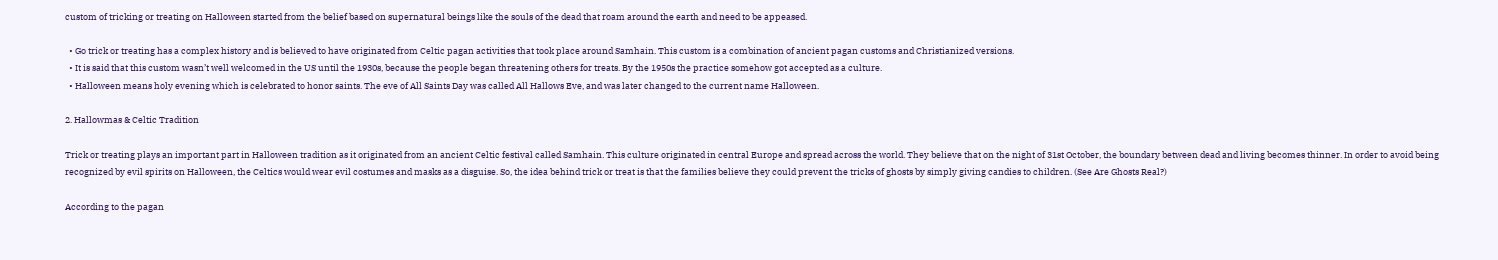custom of tricking or treating on Halloween started from the belief based on supernatural beings like the souls of the dead that roam around the earth and need to be appeased.

  • Go trick or treating has a complex history and is believed to have originated from Celtic pagan activities that took place around Samhain. This custom is a combination of ancient pagan customs and Christianized versions.
  • It is said that this custom wasn’t well welcomed in the US until the 1930s, because the people began threatening others for treats. By the 1950s the practice somehow got accepted as a culture.
  • Halloween means holy evening which is celebrated to honor saints. The eve of All Saints Day was called All Hallows Eve, and was later changed to the current name Halloween.

2. Hallowmas & Celtic Tradition

Trick or treating plays an important part in Halloween tradition as it originated from an ancient Celtic festival called Samhain. This culture originated in central Europe and spread across the world. They believe that on the night of 31st October, the boundary between dead and living becomes thinner. In order to avoid being recognized by evil spirits on Halloween, the Celtics would wear evil costumes and masks as a disguise. So, the idea behind trick or treat is that the families believe they could prevent the tricks of ghosts by simply giving candies to children. (See Are Ghosts Real?)

According to the pagan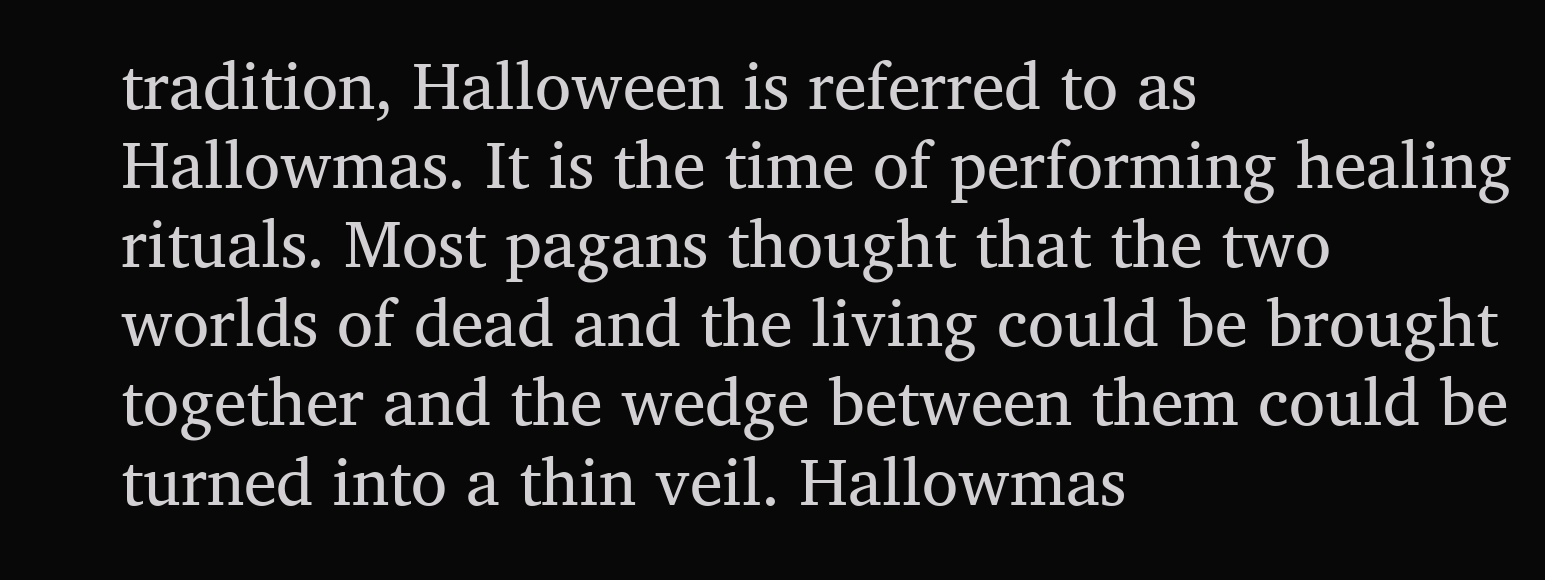tradition, Halloween is referred to as Hallowmas. It is the time of performing healing rituals. Most pagans thought that the two worlds of dead and the living could be brought together and the wedge between them could be turned into a thin veil. Hallowmas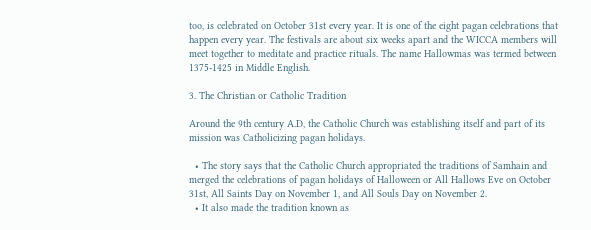too, is celebrated on October 31st every year. It is one of the eight pagan celebrations that happen every year. The festivals are about six weeks apart and the WICCA members will meet together to meditate and practice rituals. The name Hallowmas was termed between 1375-1425 in Middle English.

3. The Christian or Catholic Tradition

Around the 9th century A.D, the Catholic Church was establishing itself and part of its mission was Catholicizing pagan holidays.

  • The story says that the Catholic Church appropriated the traditions of Samhain and merged the celebrations of pagan holidays of Halloween or All Hallows Eve on October 31st, All Saints Day on November 1, and All Souls Day on November 2.
  • It also made the tradition known as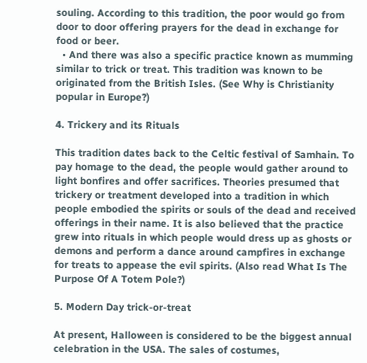souling. According to this tradition, the poor would go from door to door offering prayers for the dead in exchange for food or beer.
  • And there was also a specific practice known as mumming similar to trick or treat. This tradition was known to be originated from the British Isles. (See Why is Christianity popular in Europe?)

4. Trickery and its Rituals

This tradition dates back to the Celtic festival of Samhain. To pay homage to the dead, the people would gather around to light bonfires and offer sacrifices. Theories presumed that trickery or treatment developed into a tradition in which people embodied the spirits or souls of the dead and received offerings in their name. It is also believed that the practice grew into rituals in which people would dress up as ghosts or demons and perform a dance around campfires in exchange for treats to appease the evil spirits. (Also read What Is The Purpose Of A Totem Pole?)

5. Modern Day trick-or-treat

At present, Halloween is considered to be the biggest annual celebration in the USA. The sales of costumes,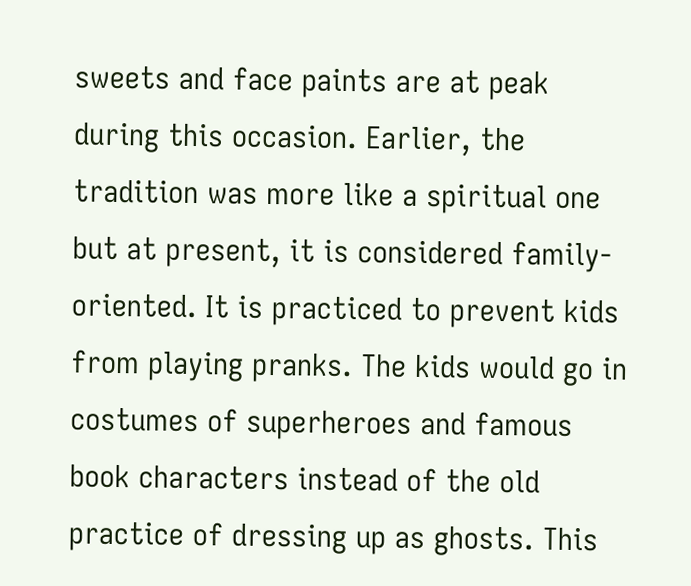sweets and face paints are at peak during this occasion. Earlier, the tradition was more like a spiritual one but at present, it is considered family-oriented. It is practiced to prevent kids from playing pranks. The kids would go in costumes of superheroes and famous book characters instead of the old practice of dressing up as ghosts. This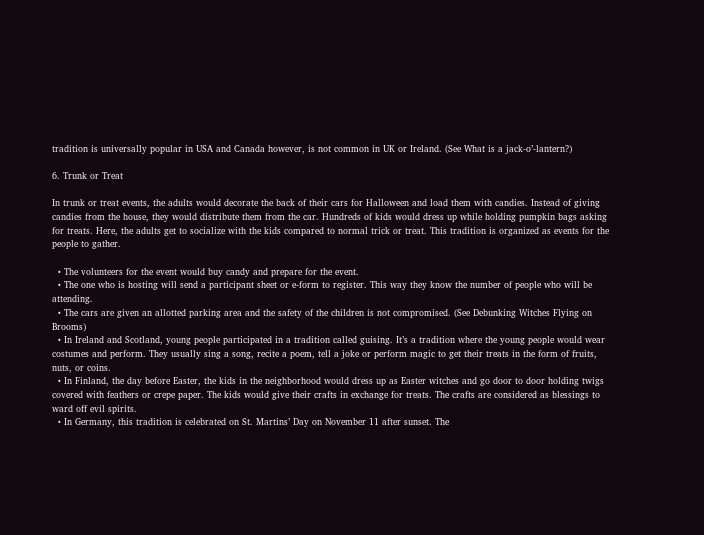tradition is universally popular in USA and Canada however, is not common in UK or Ireland. (See What is a jack-o’-lantern?)

6. Trunk or Treat

In trunk or treat events, the adults would decorate the back of their cars for Halloween and load them with candies. Instead of giving candies from the house, they would distribute them from the car. Hundreds of kids would dress up while holding pumpkin bags asking for treats. Here, the adults get to socialize with the kids compared to normal trick or treat. This tradition is organized as events for the people to gather.

  • The volunteers for the event would buy candy and prepare for the event.
  • The one who is hosting will send a participant sheet or e-form to register. This way they know the number of people who will be attending.
  • The cars are given an allotted parking area and the safety of the children is not compromised. (See Debunking Witches Flying on Brooms)
  • In Ireland and Scotland, young people participated in a tradition called guising. It’s a tradition where the young people would wear costumes and perform. They usually sing a song, recite a poem, tell a joke or perform magic to get their treats in the form of fruits, nuts, or coins.
  • In Finland, the day before Easter, the kids in the neighborhood would dress up as Easter witches and go door to door holding twigs covered with feathers or crepe paper. The kids would give their crafts in exchange for treats. The crafts are considered as blessings to ward off evil spirits.
  • In Germany, this tradition is celebrated on St. Martins’ Day on November 11 after sunset. The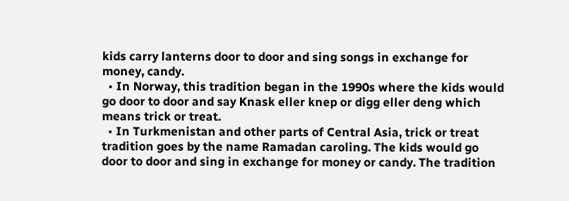kids carry lanterns door to door and sing songs in exchange for money, candy.
  • In Norway, this tradition began in the 1990s where the kids would go door to door and say Knask eller knep or digg eller deng which means trick or treat.
  • In Turkmenistan and other parts of Central Asia, trick or treat tradition goes by the name Ramadan caroling. The kids would go door to door and sing in exchange for money or candy. The tradition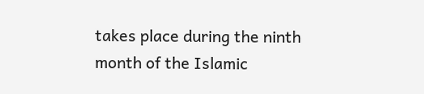takes place during the ninth month of the Islamic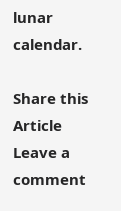lunar calendar.

Share this Article
Leave a comment